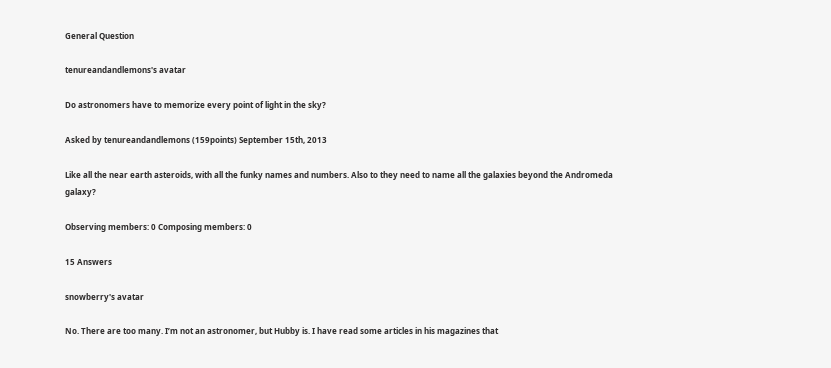General Question

tenureandandlemons's avatar

Do astronomers have to memorize every point of light in the sky?

Asked by tenureandandlemons (159points) September 15th, 2013

Like all the near earth asteroids, with all the funky names and numbers. Also to they need to name all the galaxies beyond the Andromeda galaxy?

Observing members: 0 Composing members: 0

15 Answers

snowberry's avatar

No. There are too many. I’m not an astronomer, but Hubby is. I have read some articles in his magazines that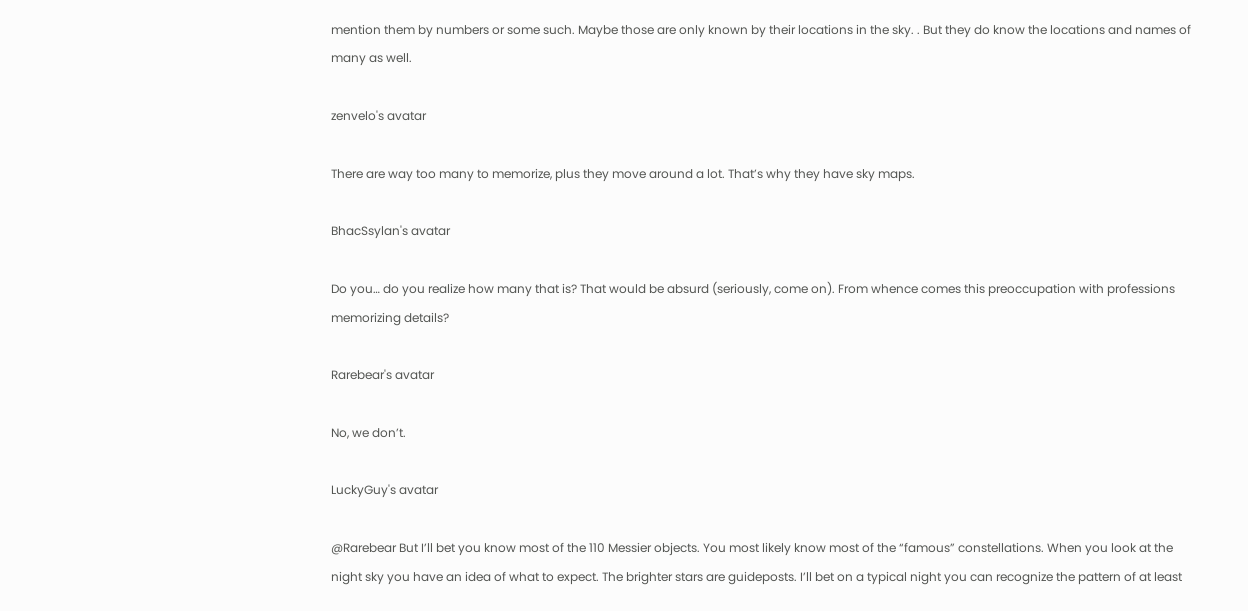mention them by numbers or some such. Maybe those are only known by their locations in the sky. . But they do know the locations and names of many as well.

zenvelo's avatar

There are way too many to memorize, plus they move around a lot. That’s why they have sky maps.

BhacSsylan's avatar

Do you… do you realize how many that is? That would be absurd (seriously, come on). From whence comes this preoccupation with professions memorizing details?

Rarebear's avatar

No, we don’t.

LuckyGuy's avatar

@Rarebear But I’ll bet you know most of the 110 Messier objects. You most likely know most of the “famous” constellations. When you look at the night sky you have an idea of what to expect. The brighter stars are guideposts. I’ll bet on a typical night you can recognize the pattern of at least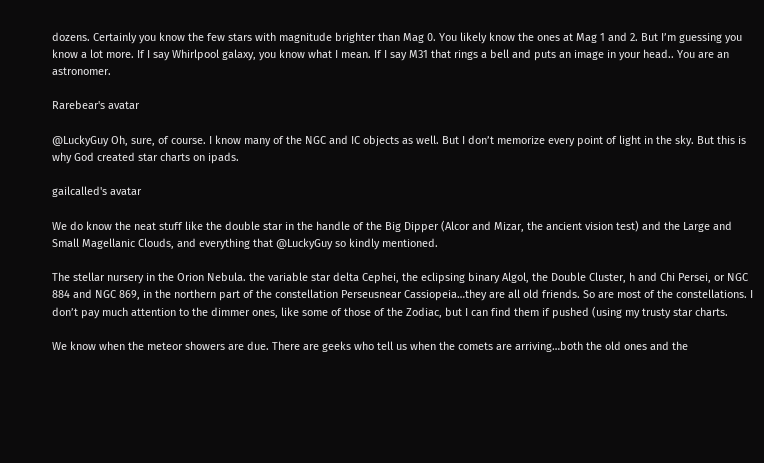dozens. Certainly you know the few stars with magnitude brighter than Mag 0. You likely know the ones at Mag 1 and 2. But I’m guessing you know a lot more. If I say Whirlpool galaxy, you know what I mean. If I say M31 that rings a bell and puts an image in your head.. You are an astronomer.

Rarebear's avatar

@LuckyGuy Oh, sure, of course. I know many of the NGC and IC objects as well. But I don’t memorize every point of light in the sky. But this is why God created star charts on ipads.

gailcalled's avatar

We do know the neat stuff like the double star in the handle of the Big Dipper (Alcor and Mizar, the ancient vision test) and the Large and Small Magellanic Clouds, and everything that @LuckyGuy so kindly mentioned.

The stellar nursery in the Orion Nebula. the variable star delta Cephei, the eclipsing binary Algol, the Double Cluster, h and Chi Persei, or NGC 884 and NGC 869, in the northern part of the constellation Perseusnear Cassiopeia…they are all old friends. So are most of the constellations. I don’t pay much attention to the dimmer ones, like some of those of the Zodiac, but I can find them if pushed (using my trusty star charts.

We know when the meteor showers are due. There are geeks who tell us when the comets are arriving…both the old ones and the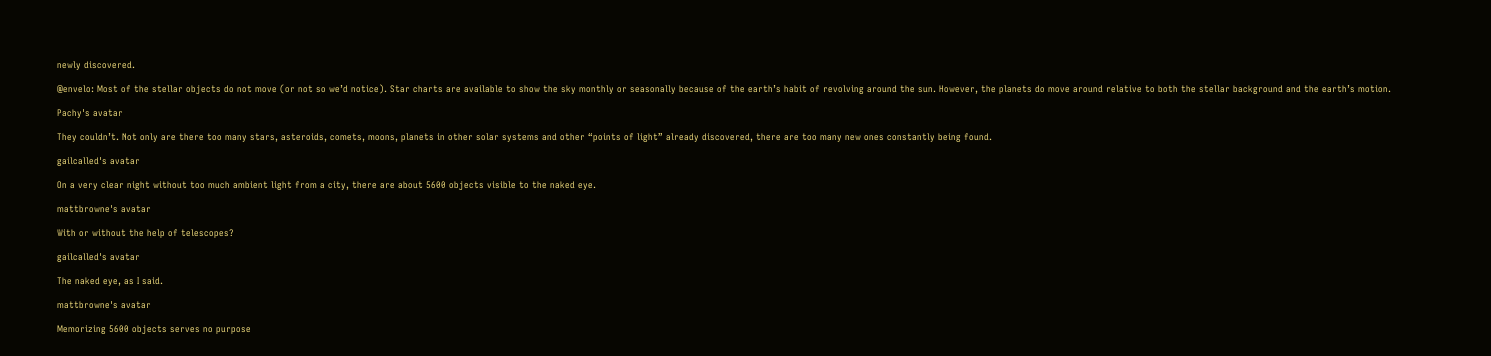newly discovered.

@envelo: Most of the stellar objects do not move (or not so we’d notice). Star charts are available to show the sky monthly or seasonally because of the earth’s habit of revolving around the sun. However, the planets do move around relative to both the stellar background and the earth’s motion.

Pachy's avatar

They couldn’t. Not only are there too many stars, asteroids, comets, moons, planets in other solar systems and other “points of light” already discovered, there are too many new ones constantly being found.

gailcalled's avatar

On a very clear night without too much ambient light from a city, there are about 5600 objects visible to the naked eye.

mattbrowne's avatar

With or without the help of telescopes?

gailcalled's avatar

The naked eye, as I said.

mattbrowne's avatar

Memorizing 5600 objects serves no purpose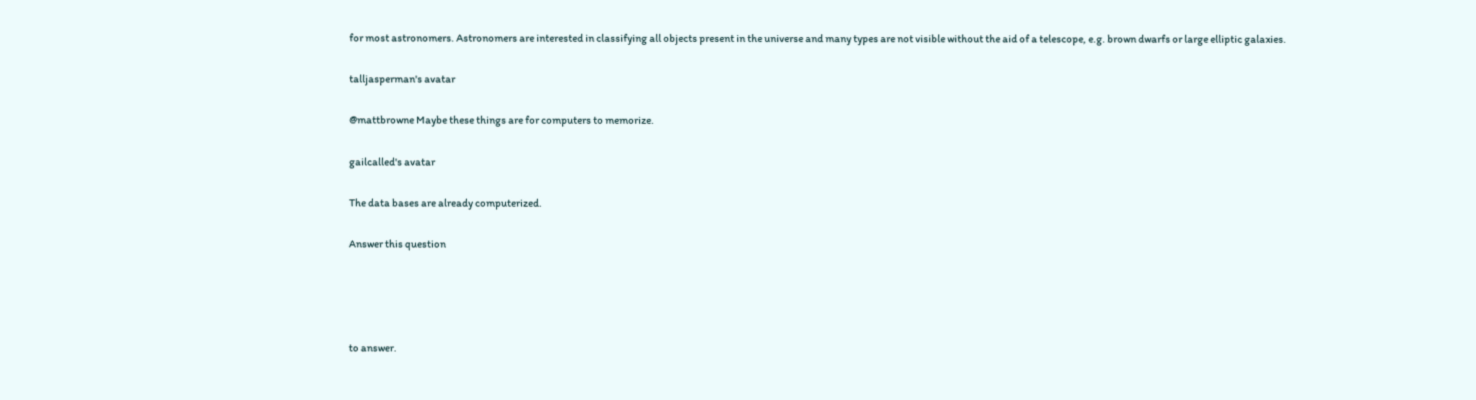for most astronomers. Astronomers are interested in classifying all objects present in the universe and many types are not visible without the aid of a telescope, e.g. brown dwarfs or large elliptic galaxies.

talljasperman's avatar

@mattbrowne Maybe these things are for computers to memorize.

gailcalled's avatar

The data bases are already computerized.

Answer this question




to answer.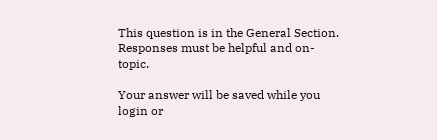This question is in the General Section. Responses must be helpful and on-topic.

Your answer will be saved while you login or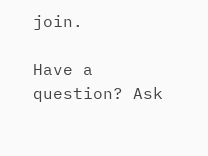join.

Have a question? Ask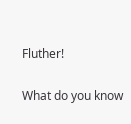Fluther!

What do you know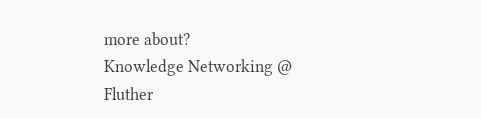more about?
Knowledge Networking @ Fluther